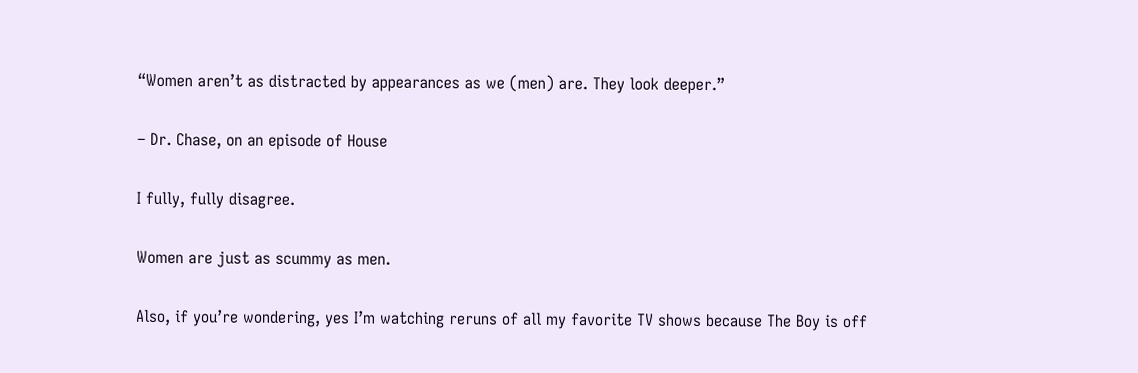“Women aren’t as distracted by appearances as we (men) are. They look deeper.”

– Dr. Chase, on an episode of House

I fully, fully disagree.

Women are just as scummy as men.

Also, if you’re wondering, yes I’m watching reruns of all my favorite TV shows because The Boy is off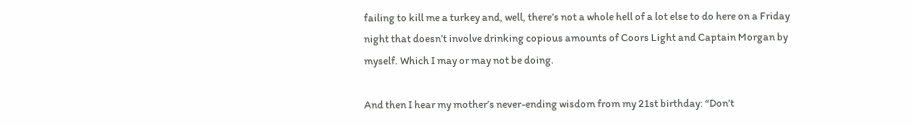failing to kill me a turkey and, well, there’s not a whole hell of a lot else to do here on a Friday night that doesn’t involve drinking copious amounts of Coors Light and Captain Morgan by myself. Which I may or may not be doing.

And then I hear my mother’s never-ending wisdom from my 21st birthday: “Don’t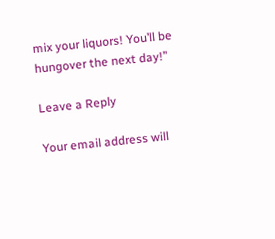mix your liquors! You’ll be hungover the next day!”

Leave a Reply

Your email address will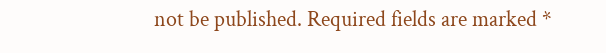not be published. Required fields are marked *